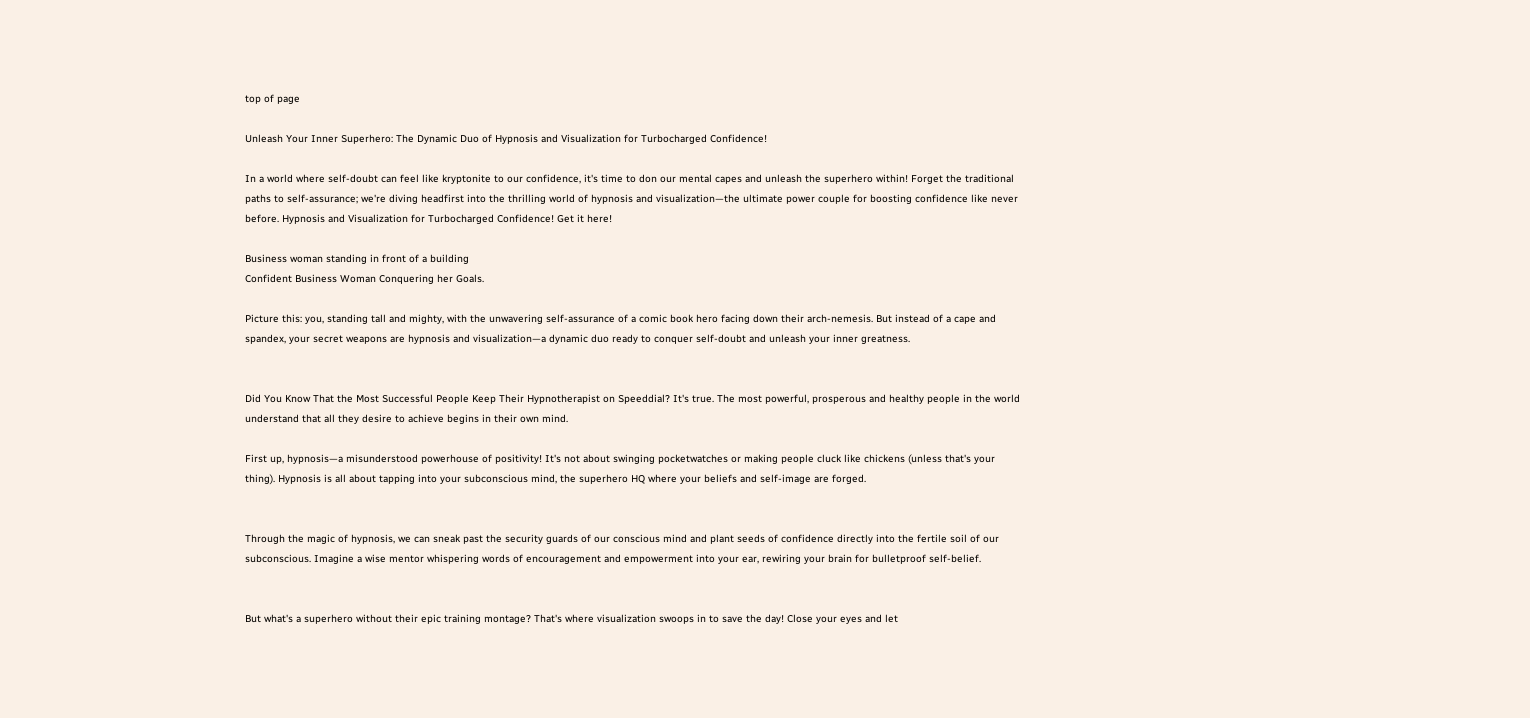top of page

Unleash Your Inner Superhero: The Dynamic Duo of Hypnosis and Visualization for Turbocharged Confidence!

In a world where self-doubt can feel like kryptonite to our confidence, it's time to don our mental capes and unleash the superhero within! Forget the traditional paths to self-assurance; we're diving headfirst into the thrilling world of hypnosis and visualization—the ultimate power couple for boosting confidence like never before. Hypnosis and Visualization for Turbocharged Confidence! Get it here!

Business woman standing in front of a building
Confident Business Woman Conquering her Goals.

Picture this: you, standing tall and mighty, with the unwavering self-assurance of a comic book hero facing down their arch-nemesis. But instead of a cape and spandex, your secret weapons are hypnosis and visualization—a dynamic duo ready to conquer self-doubt and unleash your inner greatness.


Did You Know That the Most Successful People Keep Their Hypnotherapist on Speeddial? It's true. The most powerful, prosperous and healthy people in the world understand that all they desire to achieve begins in their own mind.

First up, hypnosis—a misunderstood powerhouse of positivity! It's not about swinging pocketwatches or making people cluck like chickens (unless that's your thing). Hypnosis is all about tapping into your subconscious mind, the superhero HQ where your beliefs and self-image are forged.


Through the magic of hypnosis, we can sneak past the security guards of our conscious mind and plant seeds of confidence directly into the fertile soil of our subconscious. Imagine a wise mentor whispering words of encouragement and empowerment into your ear, rewiring your brain for bulletproof self-belief.


But what's a superhero without their epic training montage? That's where visualization swoops in to save the day! Close your eyes and let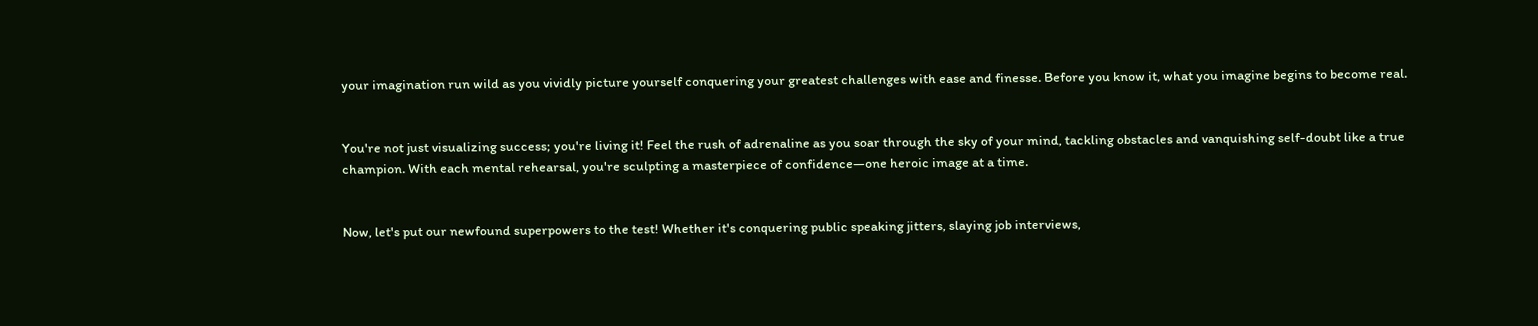your imagination run wild as you vividly picture yourself conquering your greatest challenges with ease and finesse. Before you know it, what you imagine begins to become real.


You're not just visualizing success; you're living it! Feel the rush of adrenaline as you soar through the sky of your mind, tackling obstacles and vanquishing self-doubt like a true champion. With each mental rehearsal, you're sculpting a masterpiece of confidence—one heroic image at a time.


Now, let's put our newfound superpowers to the test! Whether it's conquering public speaking jitters, slaying job interviews,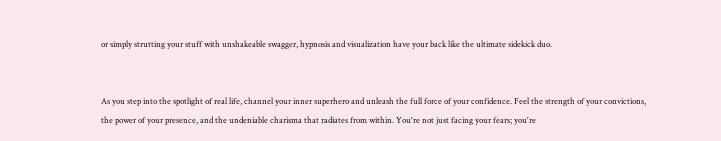or simply strutting your stuff with unshakeable swagger, hypnosis and visualization have your back like the ultimate sidekick duo.


As you step into the spotlight of real life, channel your inner superhero and unleash the full force of your confidence. Feel the strength of your convictions, the power of your presence, and the undeniable charisma that radiates from within. You're not just facing your fears; you're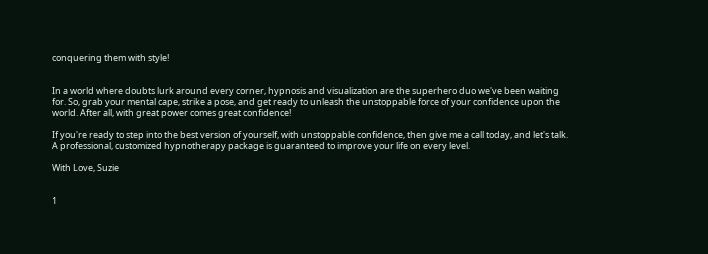conquering them with style!


In a world where doubts lurk around every corner, hypnosis and visualization are the superhero duo we've been waiting for. So, grab your mental cape, strike a pose, and get ready to unleash the unstoppable force of your confidence upon the world. After all, with great power comes great confidence!

If you're ready to step into the best version of yourself, with unstoppable confidence, then give me a call today, and let's talk. A professional, customized hypnotherapy package is guaranteed to improve your life on every level.

With Love, Suzie


1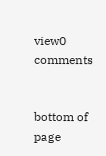view0 comments


bottom of page